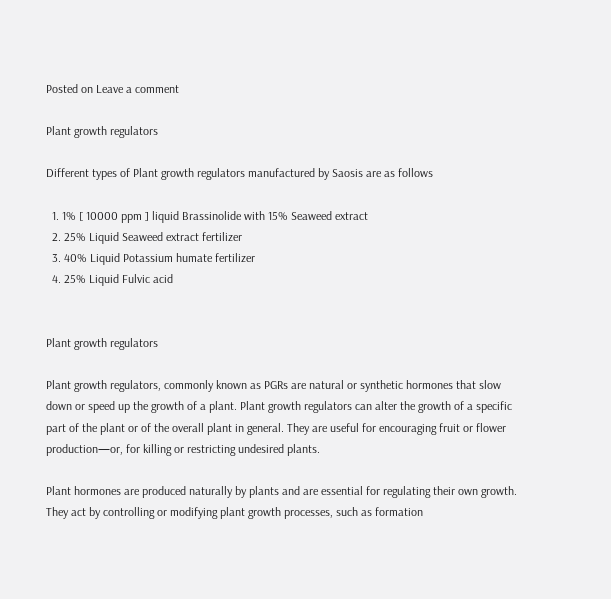Posted on Leave a comment

Plant growth regulators

Different types of Plant growth regulators manufactured by Saosis are as follows

  1. 1% [ 10000 ppm ] liquid Brassinolide with 15% Seaweed extract
  2. 25% Liquid Seaweed extract fertilizer
  3. 40% Liquid Potassium humate fertilizer
  4. 25% Liquid Fulvic acid


Plant growth regulators

Plant growth regulators, commonly known as PGRs are natural or synthetic hormones that slow down or speed up the growth of a plant. Plant growth regulators can alter the growth of a specific part of the plant or of the overall plant in general. They are useful for encouraging fruit or flower production—or, for killing or restricting undesired plants.

Plant hormones are produced naturally by plants and are essential for regulating their own growth. They act by controlling or modifying plant growth processes, such as formation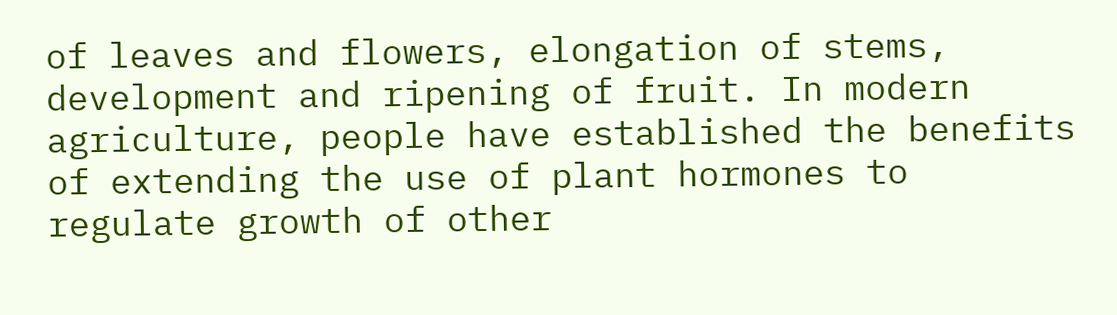of leaves and flowers, elongation of stems, development and ripening of fruit. In modern agriculture, people have established the benefits of extending the use of plant hormones to regulate growth of other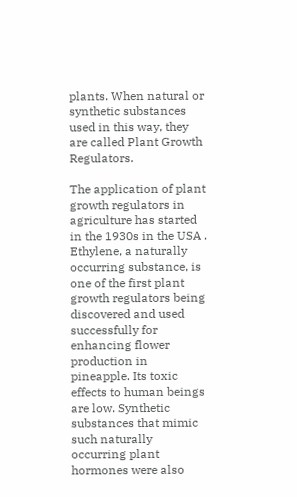plants. When natural or synthetic substances used in this way, they are called Plant Growth Regulators.

The application of plant growth regulators in agriculture has started in the 1930s in the USA . Ethylene, a naturally occurring substance, is one of the first plant growth regulators being discovered and used successfully for enhancing flower production in pineapple. Its toxic effects to human beings are low. Synthetic substances that mimic such naturally occurring plant hormones were also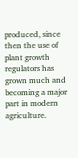produced, since then the use of plant growth regulators has grown much and becoming a major part in modern agriculture.